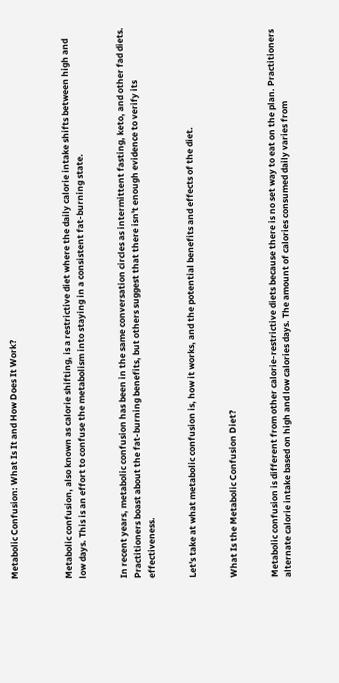Metabolic Confusion: What Is It and How Does It Work?



Metabolic confusion, also known as calorie shifting, is a restrictive diet where the daily calorie intake shifts between high and low days. This is an effort to confuse the metabolism into staying in a consistent fat-burning state.


In recent years, metabolic confusion has been in the same conversation circles as intermittent fasting, keto, and other fad diets. Practitioners boast about the fat-burning benefits, but others suggest that there isn't enough evidence to verify its effectiveness.


Let's take at what metabolic confusion is, how it works, and the potential benefits and effects of the diet.


What Is the Metabolic Confusion Diet?


Metabolic confusion is different from other calorie-restrictive diets because there is no set way to eat on the plan. Practitioners alternate calorie intake based on high and low calories days. The amount of calories consumed daily varies from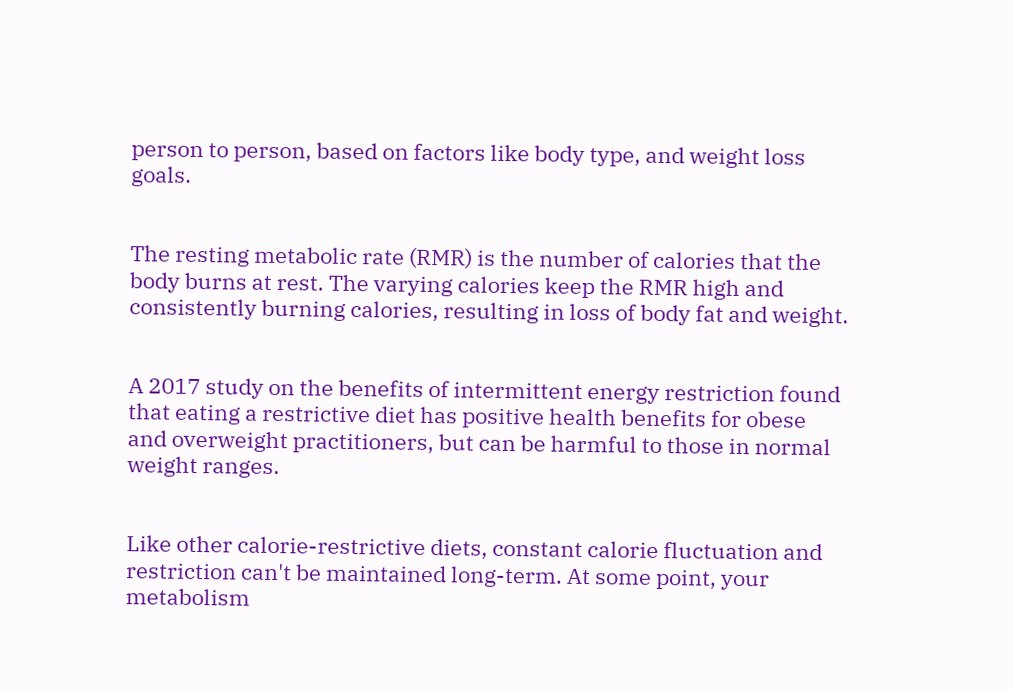person to person, based on factors like body type, and weight loss goals.


The resting metabolic rate (RMR) is the number of calories that the body burns at rest. The varying calories keep the RMR high and consistently burning calories, resulting in loss of body fat and weight.


A 2017 study on the benefits of intermittent energy restriction found that eating a restrictive diet has positive health benefits for obese and overweight practitioners, but can be harmful to those in normal weight ranges.


Like other calorie-restrictive diets, constant calorie fluctuation and restriction can't be maintained long-term. At some point, your metabolism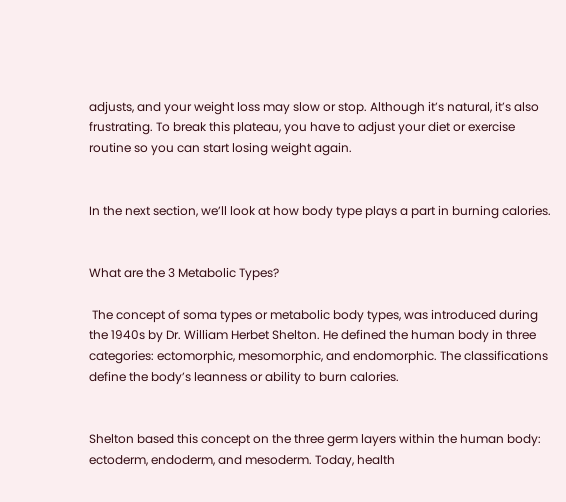adjusts, and your weight loss may slow or stop. Although it’s natural, it’s also frustrating. To break this plateau, you have to adjust your diet or exercise routine so you can start losing weight again.


In the next section, we’ll look at how body type plays a part in burning calories.


What are the 3 Metabolic Types?

 The concept of soma types or metabolic body types, was introduced during the 1940s by Dr. William Herbet Shelton. He defined the human body in three categories: ectomorphic, mesomorphic, and endomorphic. The classifications define the body’s leanness or ability to burn calories.


Shelton based this concept on the three germ layers within the human body: ectoderm, endoderm, and mesoderm. Today, health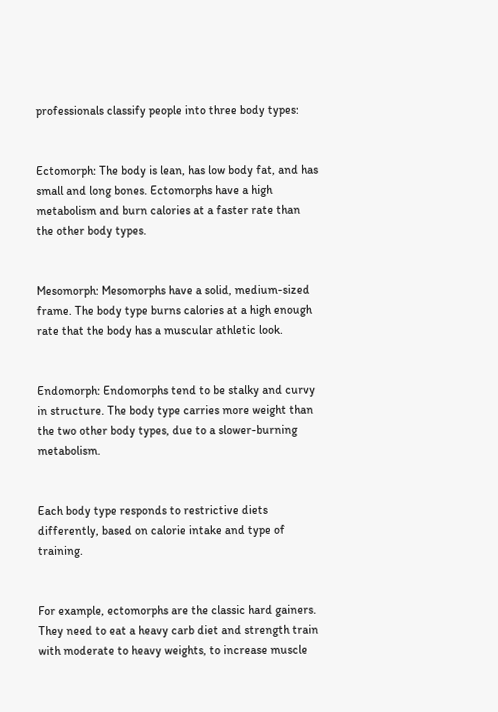professionals classify people into three body types:


Ectomorph: The body is lean, has low body fat, and has small and long bones. Ectomorphs have a high metabolism and burn calories at a faster rate than the other body types.


Mesomorph: Mesomorphs have a solid, medium-sized frame. The body type burns calories at a high enough rate that the body has a muscular athletic look.


Endomorph: Endomorphs tend to be stalky and curvy in structure. The body type carries more weight than the two other body types, due to a slower-burning metabolism.


Each body type responds to restrictive diets differently, based on calorie intake and type of training.


For example, ectomorphs are the classic hard gainers. They need to eat a heavy carb diet and strength train with moderate to heavy weights, to increase muscle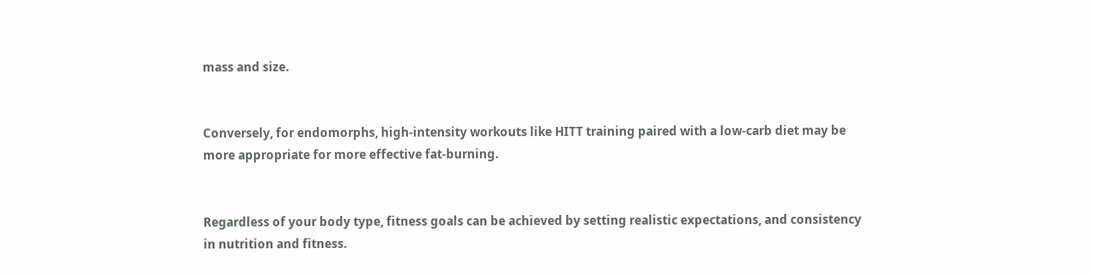mass and size.


Conversely, for endomorphs, high-intensity workouts like HITT training paired with a low-carb diet may be more appropriate for more effective fat-burning.


Regardless of your body type, fitness goals can be achieved by setting realistic expectations, and consistency in nutrition and fitness.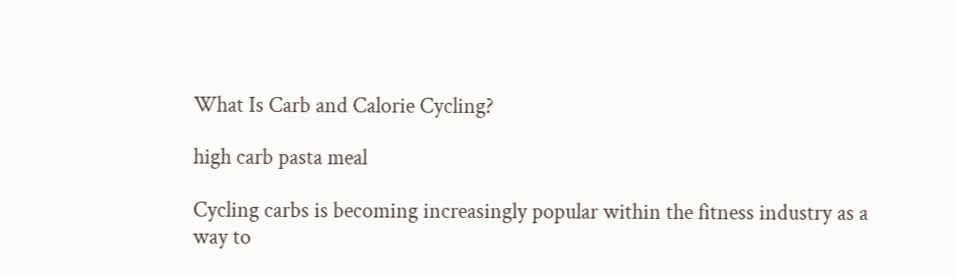What Is Carb and Calorie Cycling?

high carb pasta meal

Cycling carbs is becoming increasingly popular within the fitness industry as a way to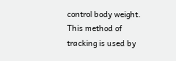control body weight. This method of tracking is used by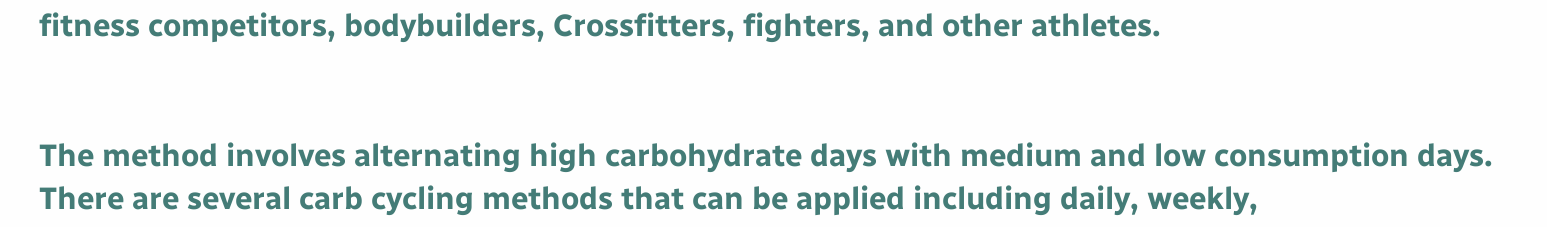fitness competitors, bodybuilders, Crossfitters, fighters, and other athletes.


The method involves alternating high carbohydrate days with medium and low consumption days. There are several carb cycling methods that can be applied including daily, weekly,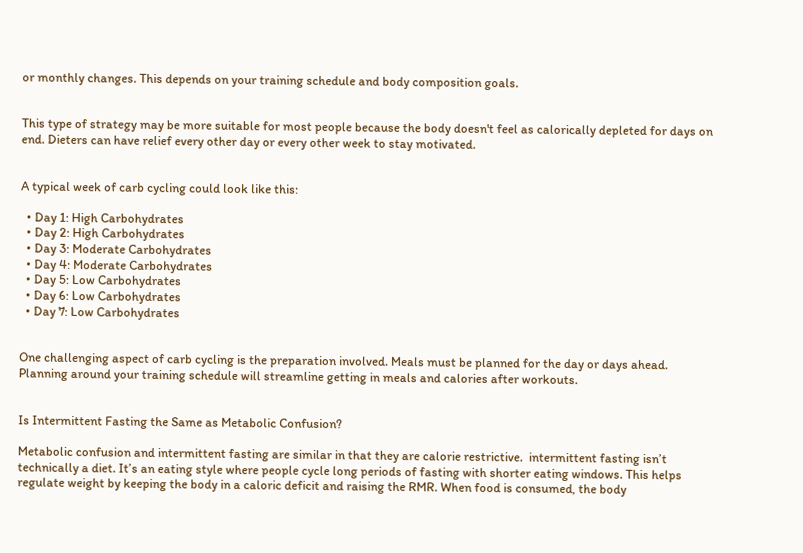or monthly changes. This depends on your training schedule and body composition goals.


This type of strategy may be more suitable for most people because the body doesn't feel as calorically depleted for days on end. Dieters can have relief every other day or every other week to stay motivated.


A typical week of carb cycling could look like this:

  • Day 1: High Carbohydrates
  • Day 2: High Carbohydrates
  • Day 3: Moderate Carbohydrates
  • Day 4: Moderate Carbohydrates
  • Day 5: Low Carbohydrates
  • Day 6: Low Carbohydrates
  • Day 7: Low Carbohydrates


One challenging aspect of carb cycling is the preparation involved. Meals must be planned for the day or days ahead. Planning around your training schedule will streamline getting in meals and calories after workouts.


Is Intermittent Fasting the Same as Metabolic Confusion?

Metabolic confusion and intermittent fasting are similar in that they are calorie restrictive.  intermittent fasting isn’t technically a diet. It’s an eating style where people cycle long periods of fasting with shorter eating windows. This helps regulate weight by keeping the body in a caloric deficit and raising the RMR. When food is consumed, the body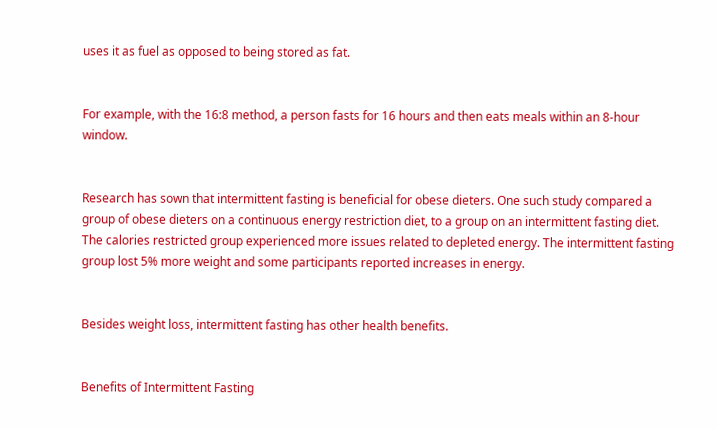uses it as fuel as opposed to being stored as fat.


For example, with the 16:8 method, a person fasts for 16 hours and then eats meals within an 8-hour window.


Research has sown that intermittent fasting is beneficial for obese dieters. One such study compared a group of obese dieters on a continuous energy restriction diet, to a group on an intermittent fasting diet. The calories restricted group experienced more issues related to depleted energy. The intermittent fasting group lost 5% more weight and some participants reported increases in energy.


Besides weight loss, intermittent fasting has other health benefits.


Benefits of Intermittent Fasting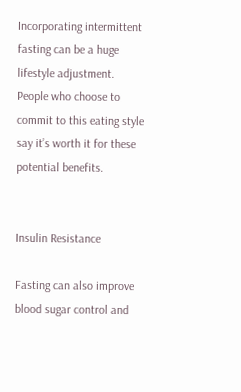Incorporating intermittent fasting can be a huge lifestyle adjustment. People who choose to commit to this eating style say it’s worth it for these potential benefits.


Insulin Resistance

Fasting can also improve blood sugar control and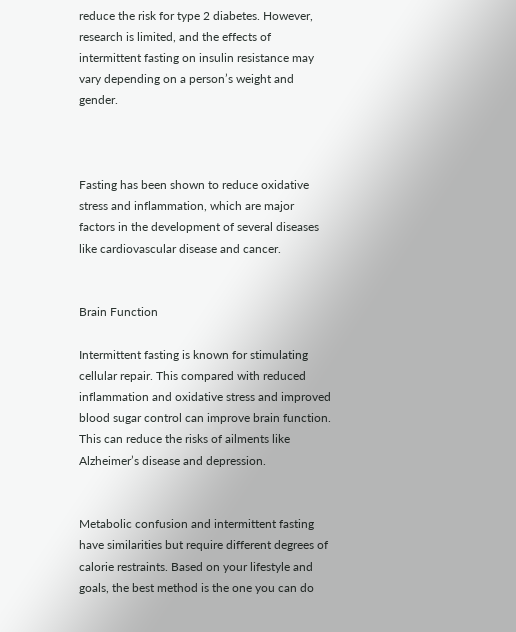reduce the risk for type 2 diabetes. However, research is limited, and the effects of intermittent fasting on insulin resistance may vary depending on a person’s weight and gender.



Fasting has been shown to reduce oxidative stress and inflammation, which are major factors in the development of several diseases like cardiovascular disease and cancer.


Brain Function

Intermittent fasting is known for stimulating cellular repair. This compared with reduced inflammation and oxidative stress and improved blood sugar control can improve brain function. This can reduce the risks of ailments like Alzheimer’s disease and depression.


Metabolic confusion and intermittent fasting have similarities but require different degrees of calorie restraints. Based on your lifestyle and goals, the best method is the one you can do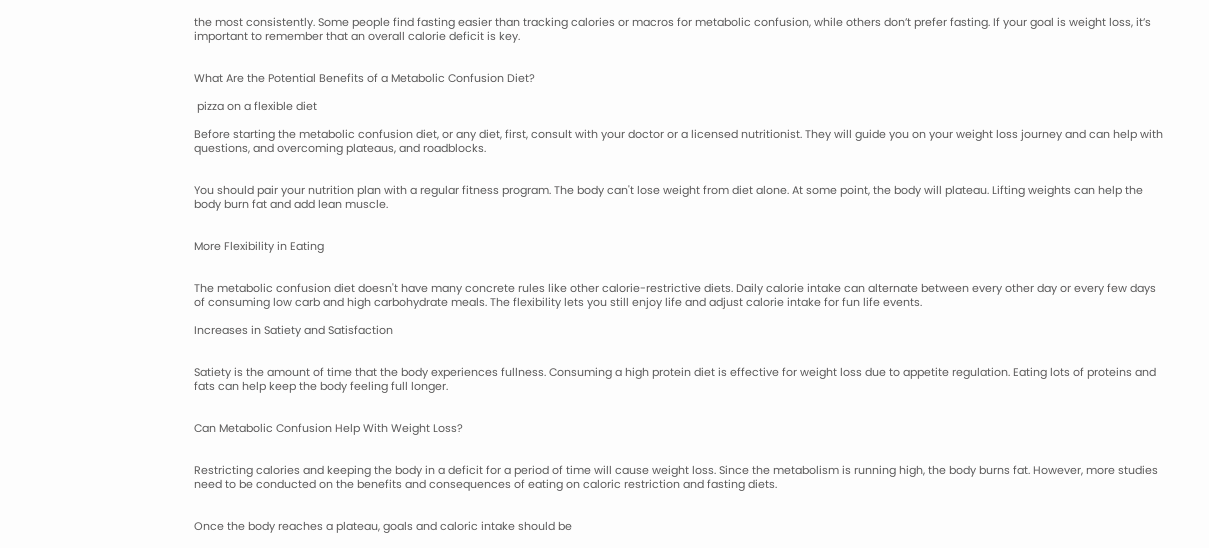the most consistently. Some people find fasting easier than tracking calories or macros for metabolic confusion, while others don’t prefer fasting. If your goal is weight loss, it’s important to remember that an overall calorie deficit is key.


What Are the Potential Benefits of a Metabolic Confusion Diet?

 pizza on a flexible diet

Before starting the metabolic confusion diet, or any diet, first, consult with your doctor or a licensed nutritionist. They will guide you on your weight loss journey and can help with questions, and overcoming plateaus, and roadblocks.


You should pair your nutrition plan with a regular fitness program. The body can't lose weight from diet alone. At some point, the body will plateau. Lifting weights can help the body burn fat and add lean muscle.


More Flexibility in Eating


The metabolic confusion diet doesn't have many concrete rules like other calorie-restrictive diets. Daily calorie intake can alternate between every other day or every few days of consuming low carb and high carbohydrate meals. The flexibility lets you still enjoy life and adjust calorie intake for fun life events.

Increases in Satiety and Satisfaction


Satiety is the amount of time that the body experiences fullness. Consuming a high protein diet is effective for weight loss due to appetite regulation. Eating lots of proteins and fats can help keep the body feeling full longer.


Can Metabolic Confusion Help With Weight Loss?


Restricting calories and keeping the body in a deficit for a period of time will cause weight loss. Since the metabolism is running high, the body burns fat. However, more studies need to be conducted on the benefits and consequences of eating on caloric restriction and fasting diets.


Once the body reaches a plateau, goals and caloric intake should be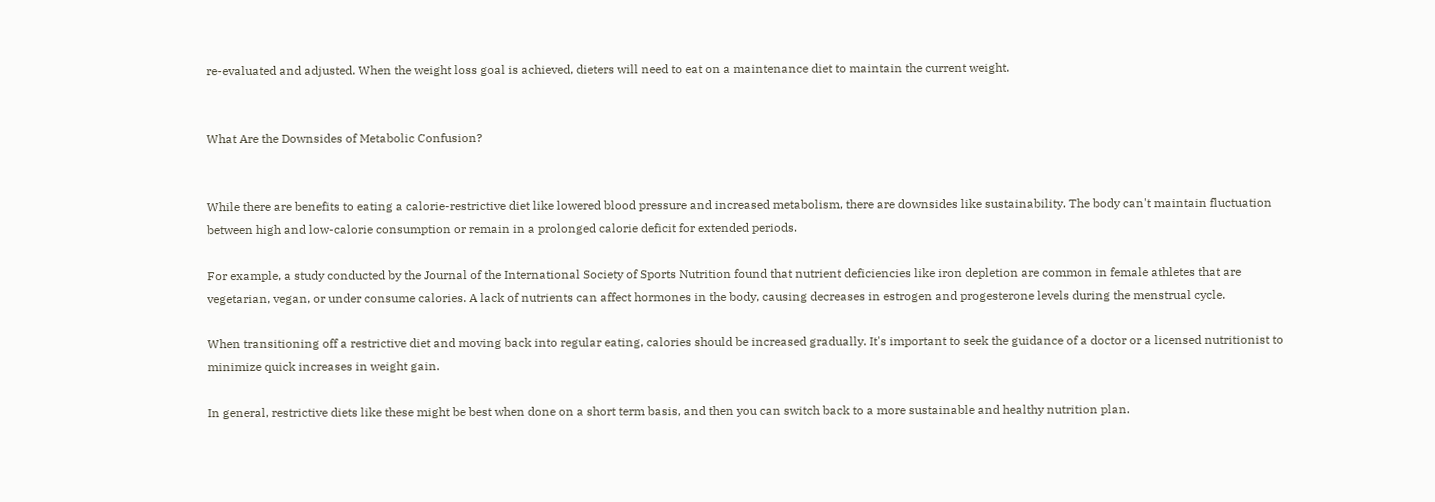re-evaluated and adjusted. When the weight loss goal is achieved, dieters will need to eat on a maintenance diet to maintain the current weight.


What Are the Downsides of Metabolic Confusion?


While there are benefits to eating a calorie-restrictive diet like lowered blood pressure and increased metabolism, there are downsides like sustainability. The body can't maintain fluctuation between high and low-calorie consumption or remain in a prolonged calorie deficit for extended periods.

For example, a study conducted by the Journal of the International Society of Sports Nutrition found that nutrient deficiencies like iron depletion are common in female athletes that are vegetarian, vegan, or under consume calories. A lack of nutrients can affect hormones in the body, causing decreases in estrogen and progesterone levels during the menstrual cycle.

When transitioning off a restrictive diet and moving back into regular eating, calories should be increased gradually. It's important to seek the guidance of a doctor or a licensed nutritionist to minimize quick increases in weight gain.

In general, restrictive diets like these might be best when done on a short term basis, and then you can switch back to a more sustainable and healthy nutrition plan.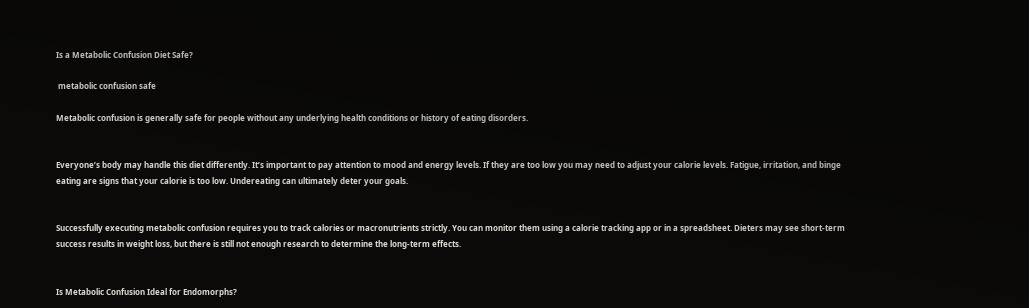Is a Metabolic Confusion Diet Safe?

 metabolic confusion safe

Metabolic confusion is generally safe for people without any underlying health conditions or history of eating disorders.


Everyone’s body may handle this diet differently. It’s important to pay attention to mood and energy levels. If they are too low you may need to adjust your calorie levels. Fatigue, irritation, and binge eating are signs that your calorie is too low. Undereating can ultimately deter your goals.


Successfully executing metabolic confusion requires you to track calories or macronutrients strictly. You can monitor them using a calorie tracking app or in a spreadsheet. Dieters may see short-term success results in weight loss, but there is still not enough research to determine the long-term effects.


Is Metabolic Confusion Ideal for Endomorphs?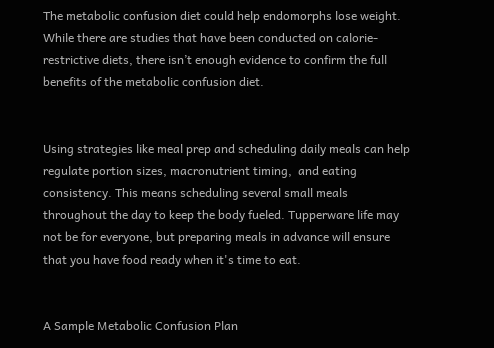The metabolic confusion diet could help endomorphs lose weight. While there are studies that have been conducted on calorie-restrictive diets, there isn’t enough evidence to confirm the full benefits of the metabolic confusion diet.


Using strategies like meal prep and scheduling daily meals can help regulate portion sizes, macronutrient timing,  and eating consistency. This means scheduling several small meals throughout the day to keep the body fueled. Tupperware life may not be for everyone, but preparing meals in advance will ensure that you have food ready when it's time to eat.


A Sample Metabolic Confusion Plan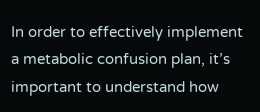In order to effectively implement a metabolic confusion plan, it’s important to understand how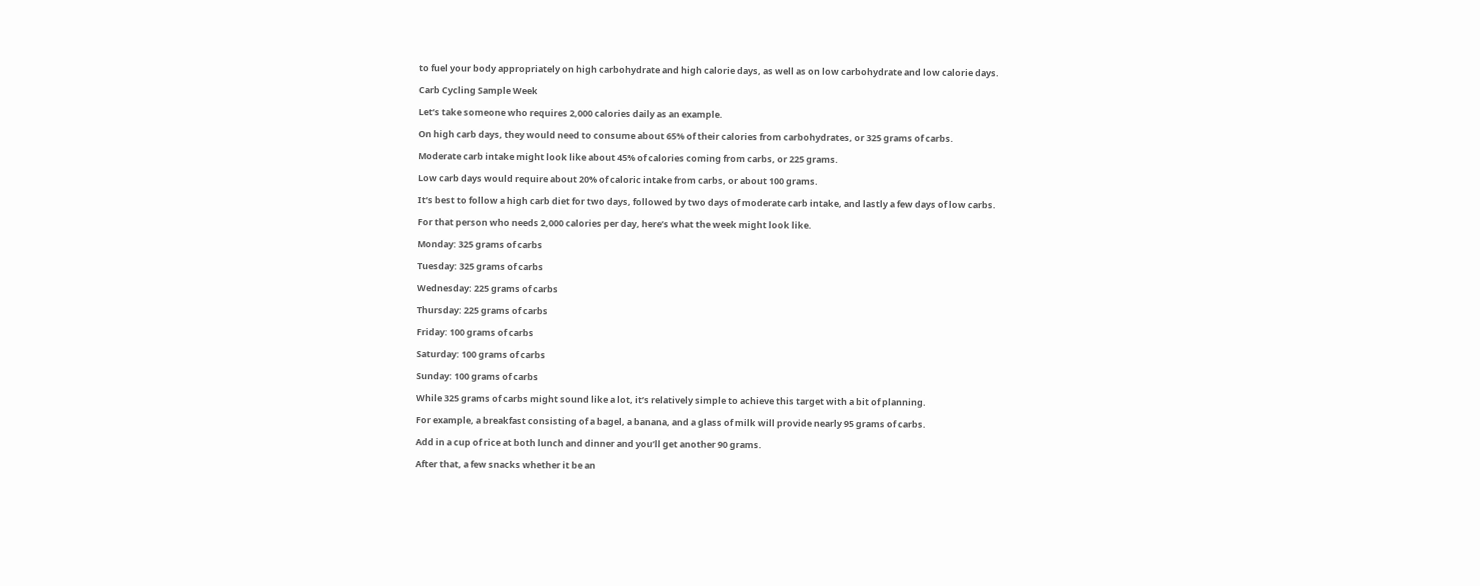to fuel your body appropriately on high carbohydrate and high calorie days, as well as on low carbohydrate and low calorie days.

Carb Cycling Sample Week

Let’s take someone who requires 2,000 calories daily as an example.

On high carb days, they would need to consume about 65% of their calories from carbohydrates, or 325 grams of carbs.

Moderate carb intake might look like about 45% of calories coming from carbs, or 225 grams.

Low carb days would require about 20% of caloric intake from carbs, or about 100 grams.

It’s best to follow a high carb diet for two days, followed by two days of moderate carb intake, and lastly a few days of low carbs.

For that person who needs 2,000 calories per day, here’s what the week might look like.

Monday: 325 grams of carbs

Tuesday: 325 grams of carbs

Wednesday: 225 grams of carbs

Thursday: 225 grams of carbs

Friday: 100 grams of carbs

Saturday: 100 grams of carbs

Sunday: 100 grams of carbs

While 325 grams of carbs might sound like a lot, it’s relatively simple to achieve this target with a bit of planning.

For example, a breakfast consisting of a bagel, a banana, and a glass of milk will provide nearly 95 grams of carbs.

Add in a cup of rice at both lunch and dinner and you’ll get another 90 grams.

After that, a few snacks whether it be an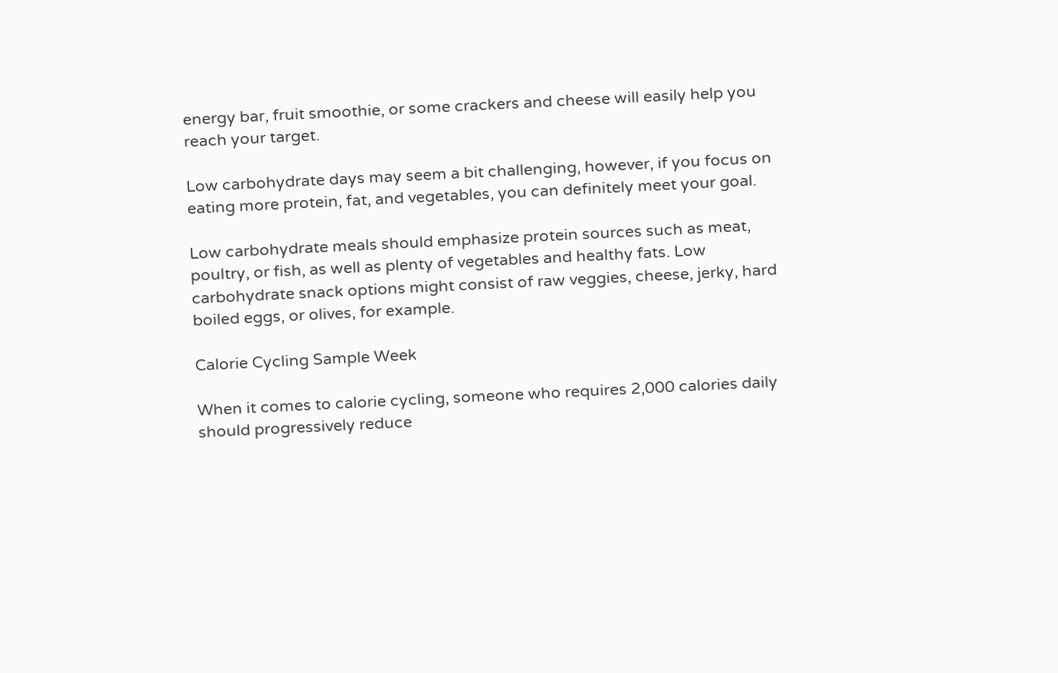energy bar, fruit smoothie, or some crackers and cheese will easily help you reach your target.

Low carbohydrate days may seem a bit challenging, however, if you focus on eating more protein, fat, and vegetables, you can definitely meet your goal.

Low carbohydrate meals should emphasize protein sources such as meat, poultry, or fish, as well as plenty of vegetables and healthy fats. Low carbohydrate snack options might consist of raw veggies, cheese, jerky, hard boiled eggs, or olives, for example.

Calorie Cycling Sample Week

When it comes to calorie cycling, someone who requires 2,000 calories daily should progressively reduce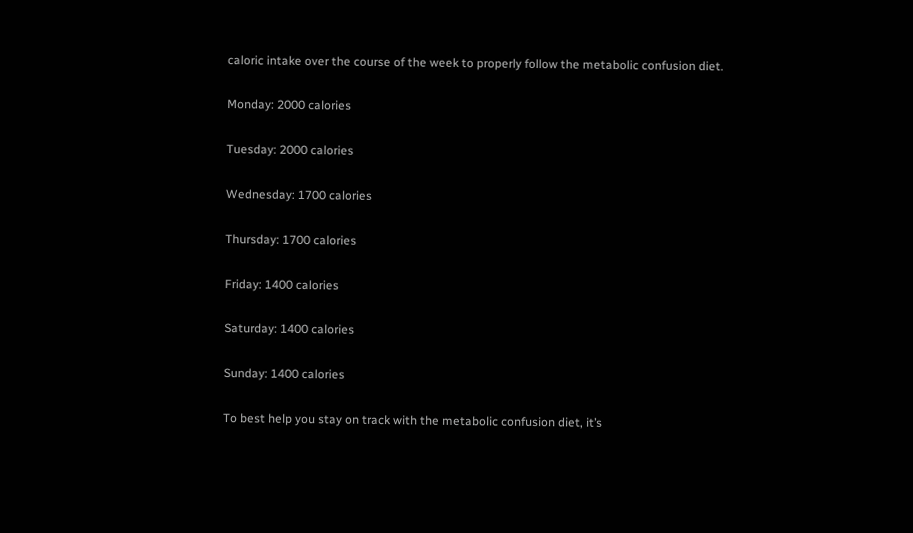caloric intake over the course of the week to properly follow the metabolic confusion diet.

Monday: 2000 calories

Tuesday: 2000 calories

Wednesday: 1700 calories

Thursday: 1700 calories

Friday: 1400 calories

Saturday: 1400 calories

Sunday: 1400 calories

To best help you stay on track with the metabolic confusion diet, it’s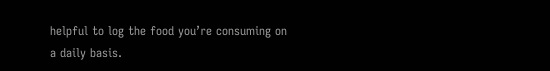helpful to log the food you’re consuming on a daily basis.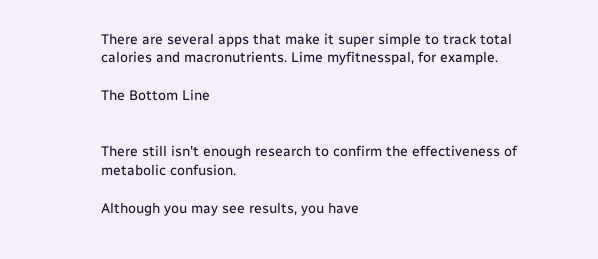There are several apps that make it super simple to track total calories and macronutrients. Lime myfitnesspal, for example.

The Bottom Line


There still isn't enough research to confirm the effectiveness of metabolic confusion.

Although you may see results, you have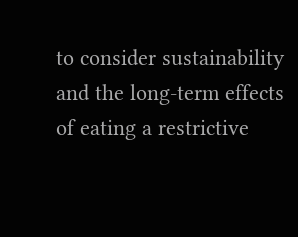to consider sustainability and the long-term effects of eating a restrictive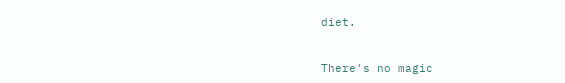diet.


There's no magic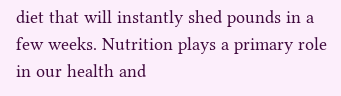diet that will instantly shed pounds in a few weeks. Nutrition plays a primary role in our health and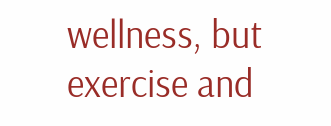wellness, but exercise and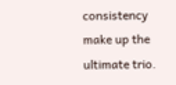consistency make up the ultimate trio.